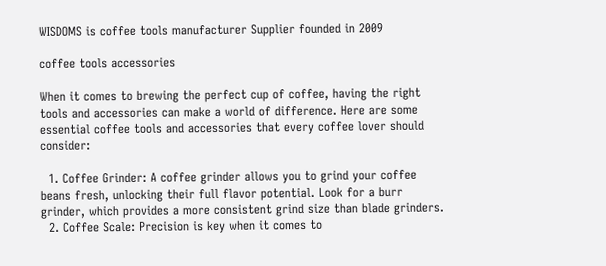WISDOMS is coffee tools manufacturer Supplier founded in 2009

coffee tools accessories

When it comes to brewing the perfect cup of coffee, having the right tools and accessories can make a world of difference. Here are some essential coffee tools and accessories that every coffee lover should consider:

  1. Coffee Grinder: A coffee grinder allows you to grind your coffee beans fresh, unlocking their full flavor potential. Look for a burr grinder, which provides a more consistent grind size than blade grinders.
  2. Coffee Scale: Precision is key when it comes to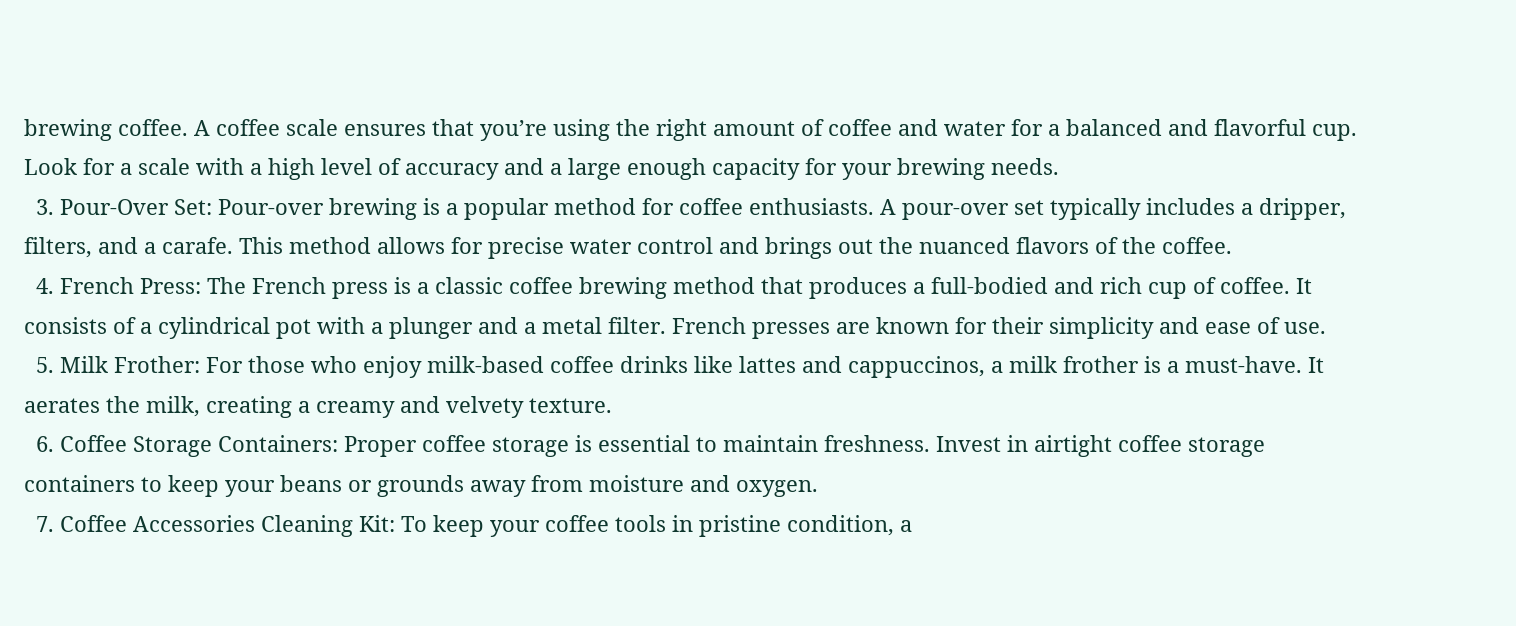brewing coffee. A coffee scale ensures that you’re using the right amount of coffee and water for a balanced and flavorful cup. Look for a scale with a high level of accuracy and a large enough capacity for your brewing needs.
  3. Pour-Over Set: Pour-over brewing is a popular method for coffee enthusiasts. A pour-over set typically includes a dripper, filters, and a carafe. This method allows for precise water control and brings out the nuanced flavors of the coffee.
  4. French Press: The French press is a classic coffee brewing method that produces a full-bodied and rich cup of coffee. It consists of a cylindrical pot with a plunger and a metal filter. French presses are known for their simplicity and ease of use.
  5. Milk Frother: For those who enjoy milk-based coffee drinks like lattes and cappuccinos, a milk frother is a must-have. It aerates the milk, creating a creamy and velvety texture.
  6. Coffee Storage Containers: Proper coffee storage is essential to maintain freshness. Invest in airtight coffee storage containers to keep your beans or grounds away from moisture and oxygen.
  7. Coffee Accessories Cleaning Kit: To keep your coffee tools in pristine condition, a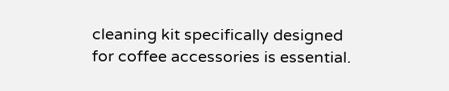cleaning kit specifically designed for coffee accessories is essential.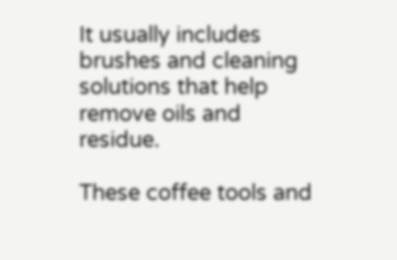It usually includes brushes and cleaning solutions that help remove oils and residue.

These coffee tools and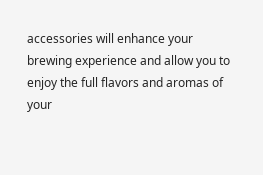accessories will enhance your brewing experience and allow you to enjoy the full flavors and aromas of your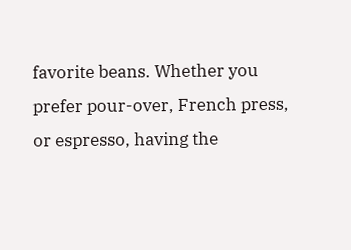favorite beans. Whether you prefer pour-over, French press, or espresso, having the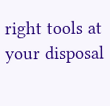right tools at your disposal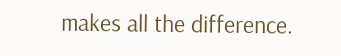makes all the difference.